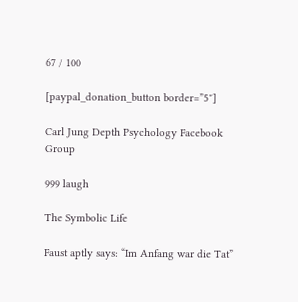67 / 100

[paypal_donation_button border=”5″]

Carl Jung Depth Psychology Facebook Group

999 laugh

The Symbolic Life

Faust aptly says: “Im Anfang war die Tat”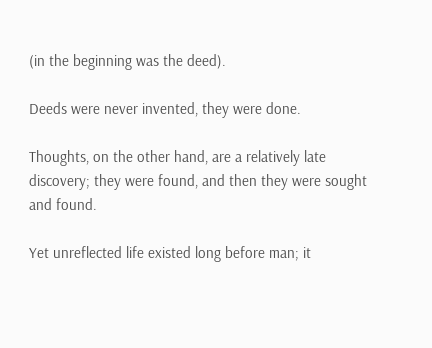(in the beginning was the deed).

Deeds were never invented, they were done.

Thoughts, on the other hand, are a relatively late discovery; they were found, and then they were sought and found.

Yet unreflected life existed long before man; it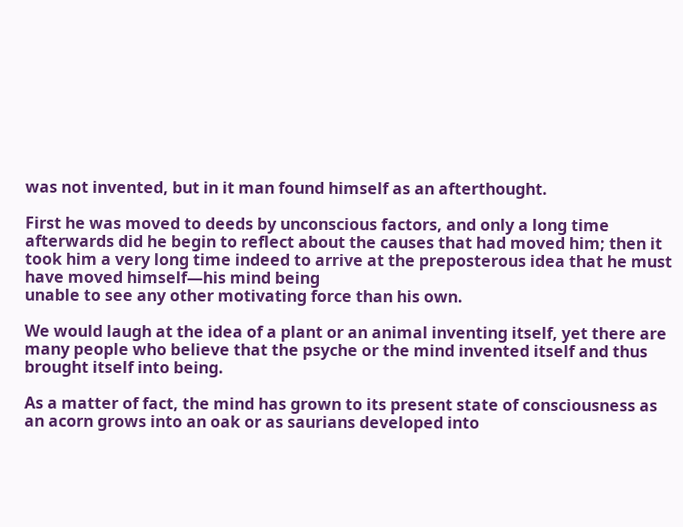was not invented, but in it man found himself as an afterthought.

First he was moved to deeds by unconscious factors, and only a long time afterwards did he begin to reflect about the causes that had moved him; then it took him a very long time indeed to arrive at the preposterous idea that he must have moved himself—his mind being
unable to see any other motivating force than his own.

We would laugh at the idea of a plant or an animal inventing itself, yet there are many people who believe that the psyche or the mind invented itself and thus brought itself into being.

As a matter of fact, the mind has grown to its present state of consciousness as an acorn grows into an oak or as saurians developed into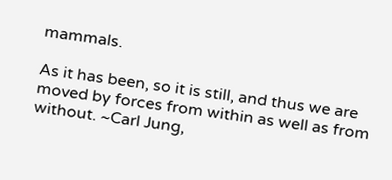mammals.

As it has been, so it is still, and thus we are moved by forces from within as well as from without. ~Carl Jung,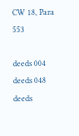CW 18, Para 553

deeds 004 deeds 048 deeds